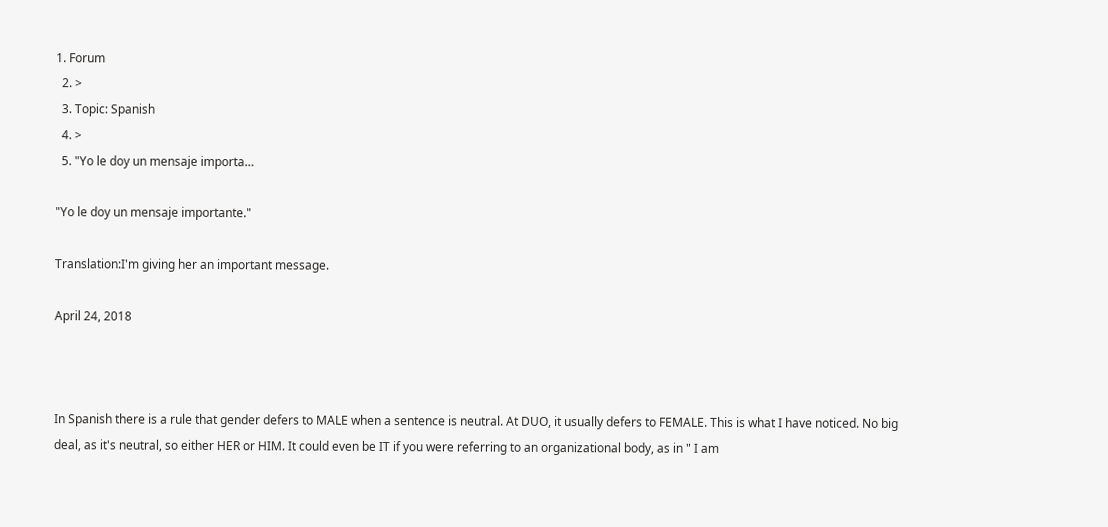1. Forum
  2. >
  3. Topic: Spanish
  4. >
  5. "Yo le doy un mensaje importa…

"Yo le doy un mensaje importante."

Translation:I'm giving her an important message.

April 24, 2018



In Spanish there is a rule that gender defers to MALE when a sentence is neutral. At DUO, it usually defers to FEMALE. This is what I have noticed. No big deal, as it's neutral, so either HER or HIM. It could even be IT if you were referring to an organizational body, as in " I am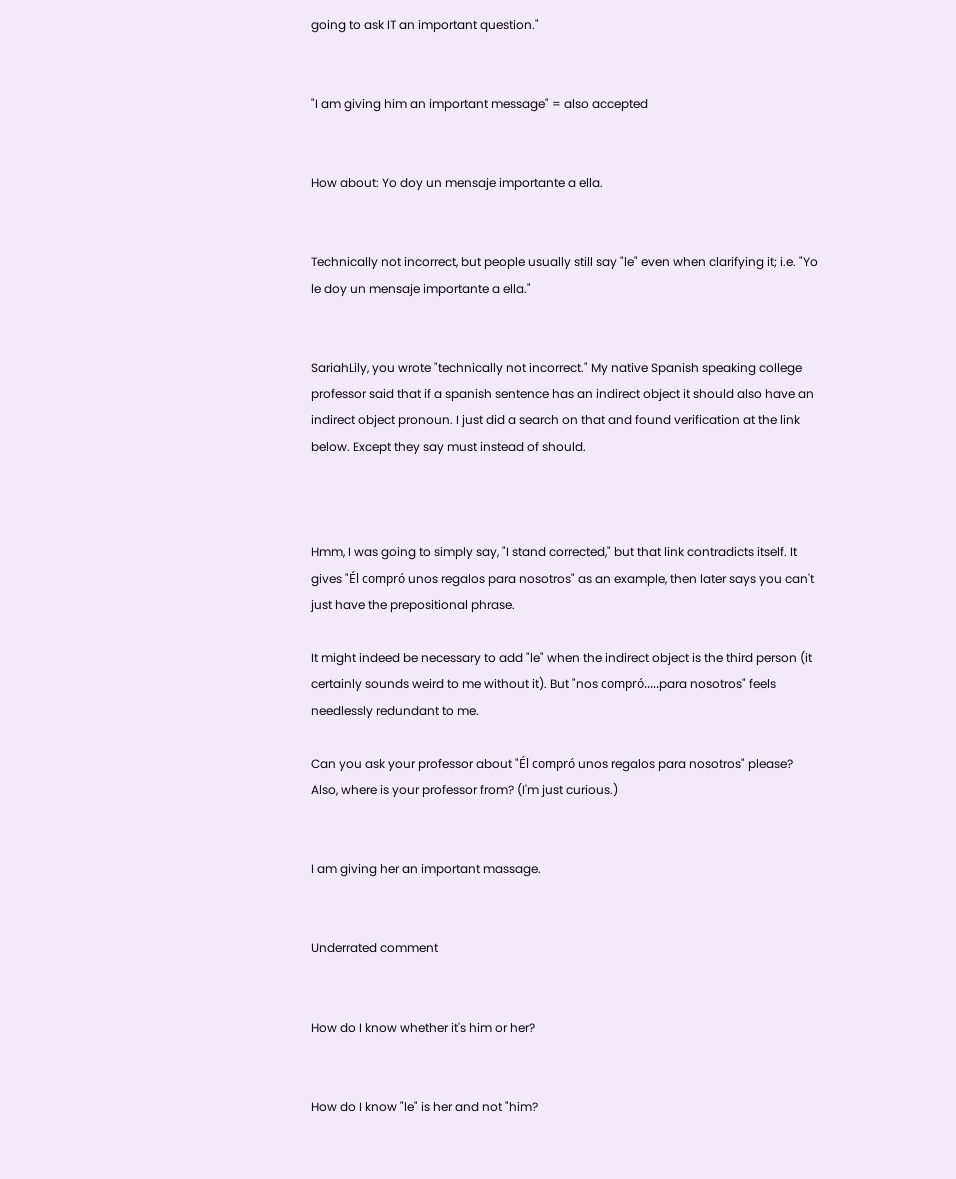going to ask IT an important question."


"I am giving him an important message" = also accepted


How about: Yo doy un mensaje importante a ella.


Technically not incorrect, but people usually still say "le" even when clarifying it; i.e. "Yo le doy un mensaje importante a ella."


SariahLily, you wrote "technically not incorrect." My native Spanish speaking college professor said that if a spanish sentence has an indirect object it should also have an indirect object pronoun. I just did a search on that and found verification at the link below. Except they say must instead of should.



Hmm, I was going to simply say, "I stand corrected," but that link contradicts itself. It gives "Él compró unos regalos para nosotros" as an example, then later says you can't just have the prepositional phrase.

It might indeed be necessary to add "le" when the indirect object is the third person (it certainly sounds weird to me without it). But "nos compró.....para nosotros" feels needlessly redundant to me.

Can you ask your professor about "Él compró unos regalos para nosotros" please? Also, where is your professor from? (I'm just curious.)


I am giving her an important massage.


Underrated comment


How do I know whether it's him or her?


How do I know "le" is her and not "him?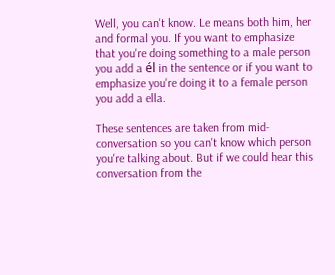Well, you can't know. Le means both him, her and formal you. If you want to emphasize that you're doing something to a male person you add a él in the sentence or if you want to emphasize you're doing it to a female person you add a ella.

These sentences are taken from mid-conversation so you can't know which person you're talking about. But if we could hear this conversation from the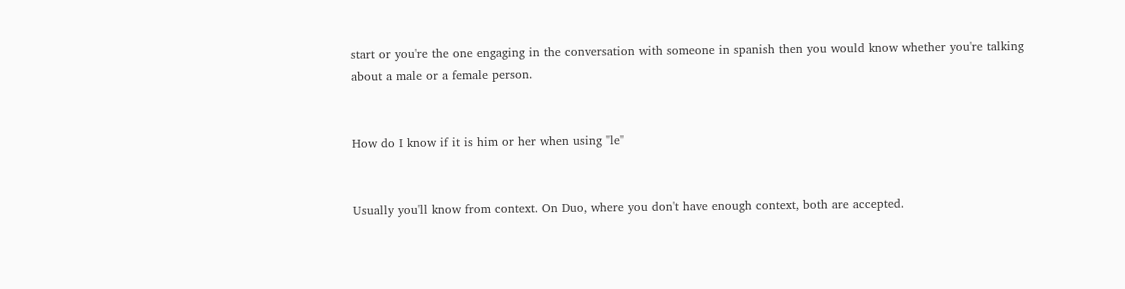start or you're the one engaging in the conversation with someone in spanish then you would know whether you're talking about a male or a female person.


How do I know if it is him or her when using "le"


Usually you'll know from context. On Duo, where you don't have enough context, both are accepted.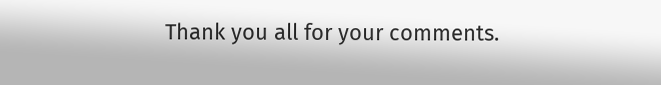Thank you all for your comments.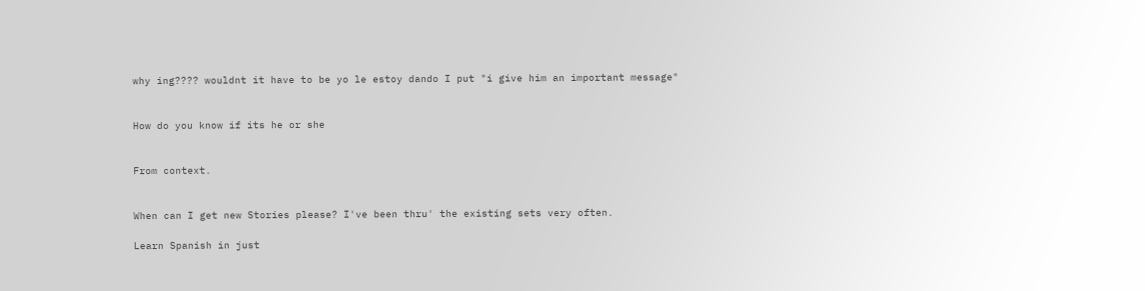why ing???? wouldnt it have to be yo le estoy dando I put "i give him an important message"


How do you know if its he or she


From context.


When can I get new Stories please? I've been thru' the existing sets very often.

Learn Spanish in just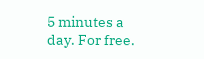5 minutes a day. For free.